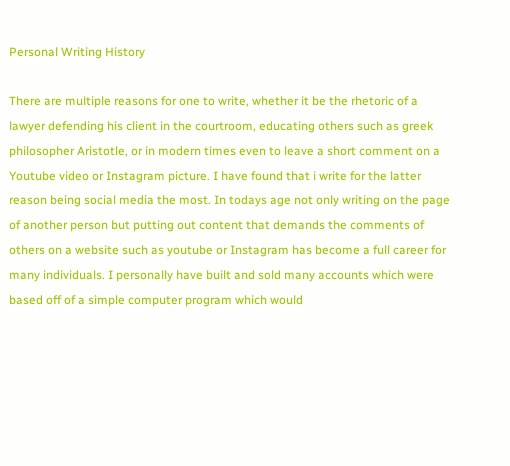Personal Writing History

There are multiple reasons for one to write, whether it be the rhetoric of a lawyer defending his client in the courtroom, educating others such as greek philosopher Aristotle, or in modern times even to leave a short comment on a Youtube video or Instagram picture. I have found that i write for the latter reason being social media the most. In todays age not only writing on the page of another person but putting out content that demands the comments of others on a website such as youtube or Instagram has become a full career for many individuals. I personally have built and sold many accounts which were based off of a simple computer program which would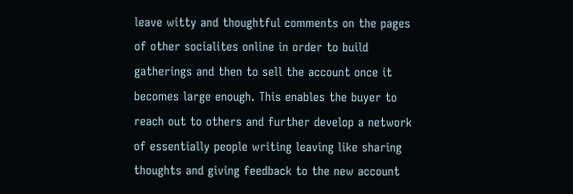leave witty and thoughtful comments on the pages of other socialites online in order to build gatherings and then to sell the account once it becomes large enough. This enables the buyer to reach out to others and further develop a network of essentially people writing leaving like sharing thoughts and giving feedback to the new account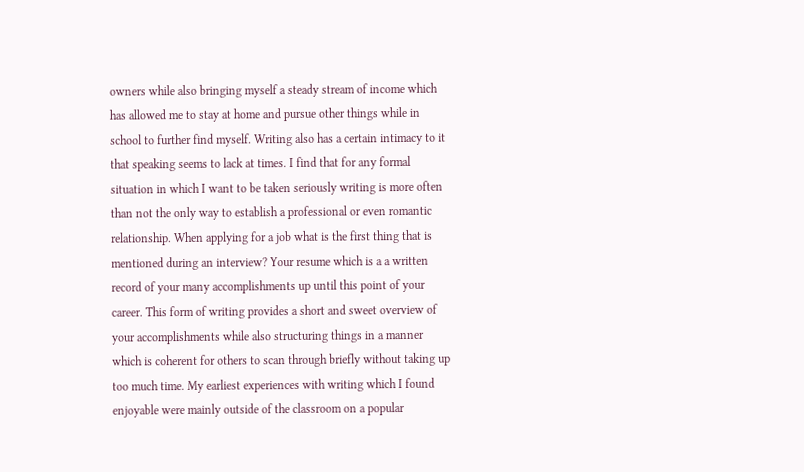owners while also bringing myself a steady stream of income which has allowed me to stay at home and pursue other things while in school to further find myself. Writing also has a certain intimacy to it that speaking seems to lack at times. I find that for any formal situation in which I want to be taken seriously writing is more often than not the only way to establish a professional or even romantic relationship. When applying for a job what is the first thing that is mentioned during an interview? Your resume which is a a written record of your many accomplishments up until this point of your career. This form of writing provides a short and sweet overview of your accomplishments while also structuring things in a manner which is coherent for others to scan through briefly without taking up too much time. My earliest experiences with writing which I found enjoyable were mainly outside of the classroom on a popular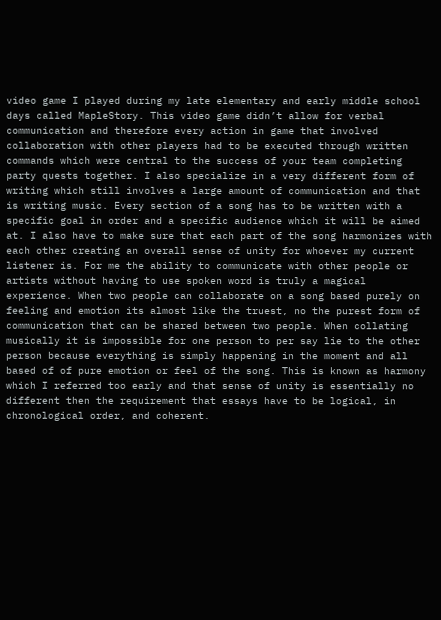video game I played during my late elementary and early middle school days called MapleStory. This video game didn’t allow for verbal communication and therefore every action in game that involved collaboration with other players had to be executed through written commands which were central to the success of your team completing party quests together. I also specialize in a very different form of writing which still involves a large amount of communication and that is writing music. Every section of a song has to be written with a specific goal in order and a specific audience which it will be aimed at. I also have to make sure that each part of the song harmonizes with each other creating an overall sense of unity for whoever my current listener is. For me the ability to communicate with other people or artists without having to use spoken word is truly a magical experience. When two people can collaborate on a song based purely on feeling and emotion its almost like the truest, no the purest form of communication that can be shared between two people. When collating musically it is impossible for one person to per say lie to the other person because everything is simply happening in the moment and all based of of pure emotion or feel of the song. This is known as harmony which I referred too early and that sense of unity is essentially no different then the requirement that essays have to be logical, in chronological order, and coherent.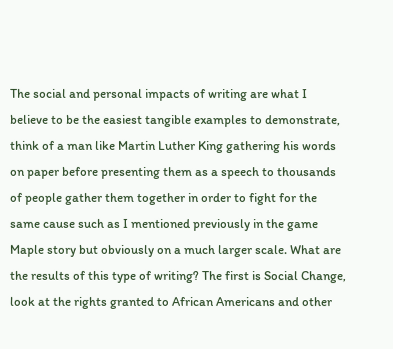The social and personal impacts of writing are what I believe to be the easiest tangible examples to demonstrate, think of a man like Martin Luther King gathering his words on paper before presenting them as a speech to thousands of people gather them together in order to fight for the same cause such as I mentioned previously in the game Maple story but obviously on a much larger scale. What are the results of this type of writing? The first is Social Change, look at the rights granted to African Americans and other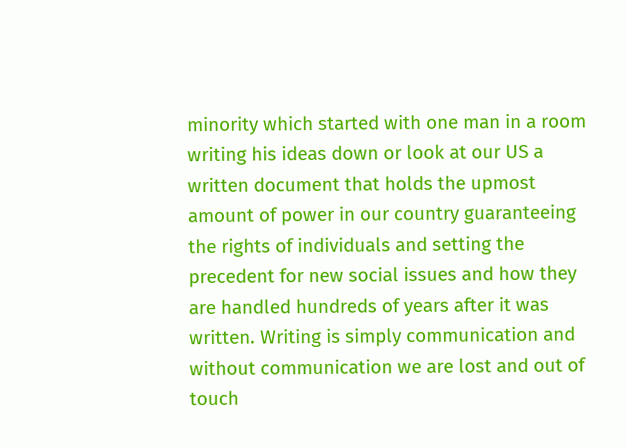minority which started with one man in a room writing his ideas down or look at our US a written document that holds the upmost amount of power in our country guaranteeing the rights of individuals and setting the precedent for new social issues and how they are handled hundreds of years after it was written. Writing is simply communication and without communication we are lost and out of touch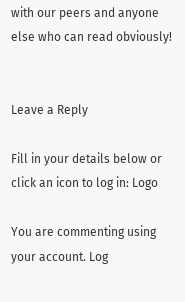with our peers and anyone else who can read obviously!


Leave a Reply

Fill in your details below or click an icon to log in: Logo

You are commenting using your account. Log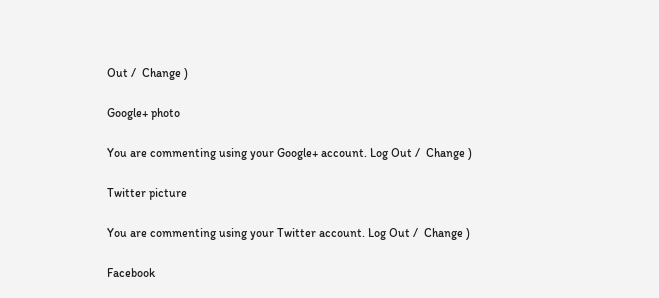Out /  Change )

Google+ photo

You are commenting using your Google+ account. Log Out /  Change )

Twitter picture

You are commenting using your Twitter account. Log Out /  Change )

Facebook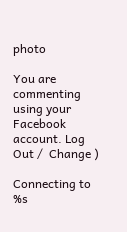photo

You are commenting using your Facebook account. Log Out /  Change )

Connecting to %s